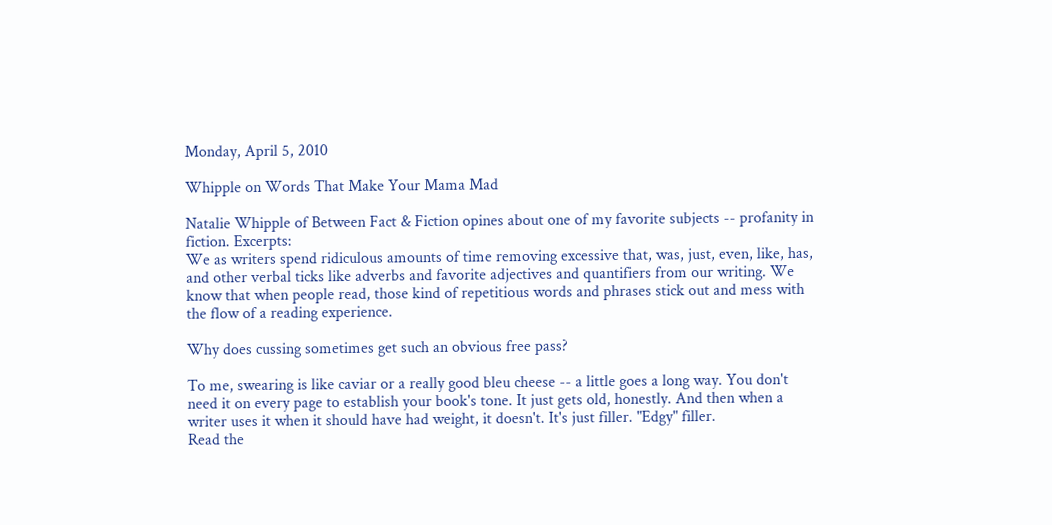Monday, April 5, 2010

Whipple on Words That Make Your Mama Mad

Natalie Whipple of Between Fact & Fiction opines about one of my favorite subjects -- profanity in fiction. Excerpts:
We as writers spend ridiculous amounts of time removing excessive that, was, just, even, like, has, and other verbal ticks like adverbs and favorite adjectives and quantifiers from our writing. We know that when people read, those kind of repetitious words and phrases stick out and mess with the flow of a reading experience.

Why does cussing sometimes get such an obvious free pass?

To me, swearing is like caviar or a really good bleu cheese -- a little goes a long way. You don't need it on every page to establish your book's tone. It just gets old, honestly. And then when a writer uses it when it should have had weight, it doesn't. It's just filler. "Edgy" filler.
Read the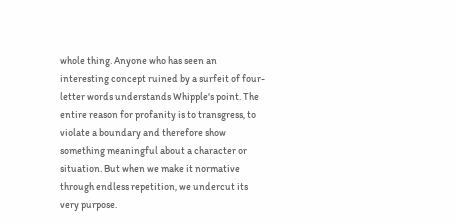whole thing. Anyone who has seen an interesting concept ruined by a surfeit of four-letter words understands Whipple's point. The entire reason for profanity is to transgress, to violate a boundary and therefore show something meaningful about a character or situation. But when we make it normative through endless repetition, we undercut its very purpose.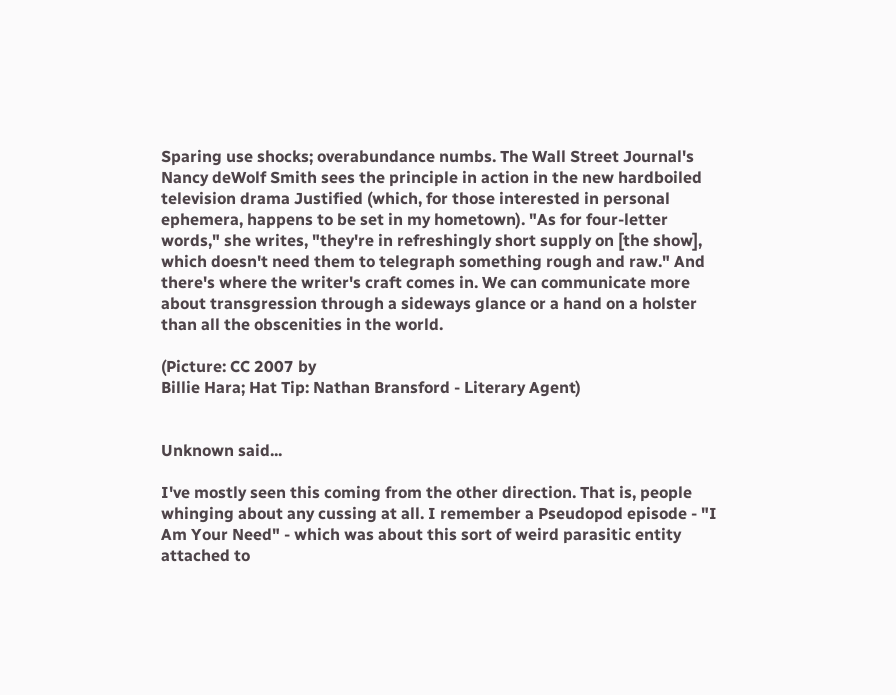Sparing use shocks; overabundance numbs. The Wall Street Journal's Nancy deWolf Smith sees the principle in action in the new hardboiled television drama Justified (which, for those interested in personal ephemera, happens to be set in my hometown). "As for four-letter words," she writes, "they're in refreshingly short supply on [the show], which doesn't need them to telegraph something rough and raw." And there's where the writer's craft comes in. We can communicate more about transgression through a sideways glance or a hand on a holster than all the obscenities in the world.

(Picture: CC 2007 by
Billie Hara; Hat Tip: Nathan Bransford - Literary Agent)


Unknown said...

I've mostly seen this coming from the other direction. That is, people whinging about any cussing at all. I remember a Pseudopod episode - "I Am Your Need" - which was about this sort of weird parasitic entity attached to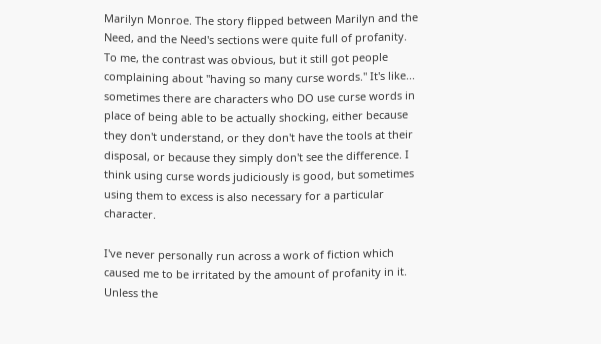Marilyn Monroe. The story flipped between Marilyn and the Need, and the Need's sections were quite full of profanity. To me, the contrast was obvious, but it still got people complaining about "having so many curse words." It's like... sometimes there are characters who DO use curse words in place of being able to be actually shocking, either because they don't understand, or they don't have the tools at their disposal, or because they simply don't see the difference. I think using curse words judiciously is good, but sometimes using them to excess is also necessary for a particular character.

I've never personally run across a work of fiction which caused me to be irritated by the amount of profanity in it. Unless the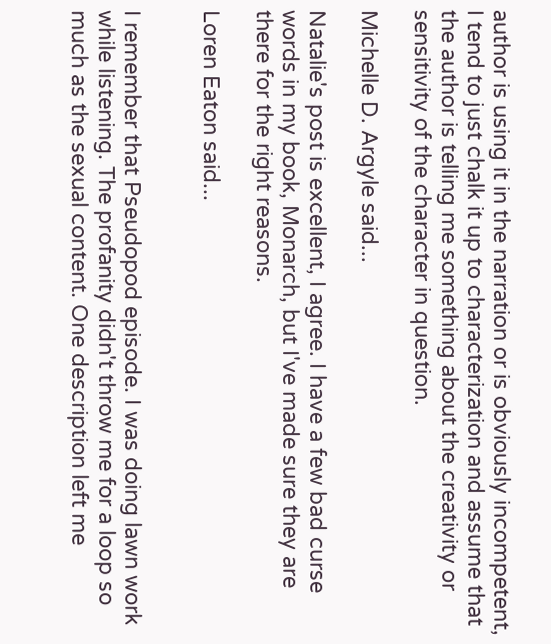author is using it in the narration or is obviously incompetent, I tend to just chalk it up to characterization and assume that the author is telling me something about the creativity or sensitivity of the character in question.

Michelle D. Argyle said...

Natalie's post is excellent, I agree. I have a few bad curse words in my book, Monarch, but I've made sure they are there for the right reasons.

Loren Eaton said...


I remember that Pseudopod episode. I was doing lawn work while listening. The profanity didn't throw me for a loop so much as the sexual content. One description left me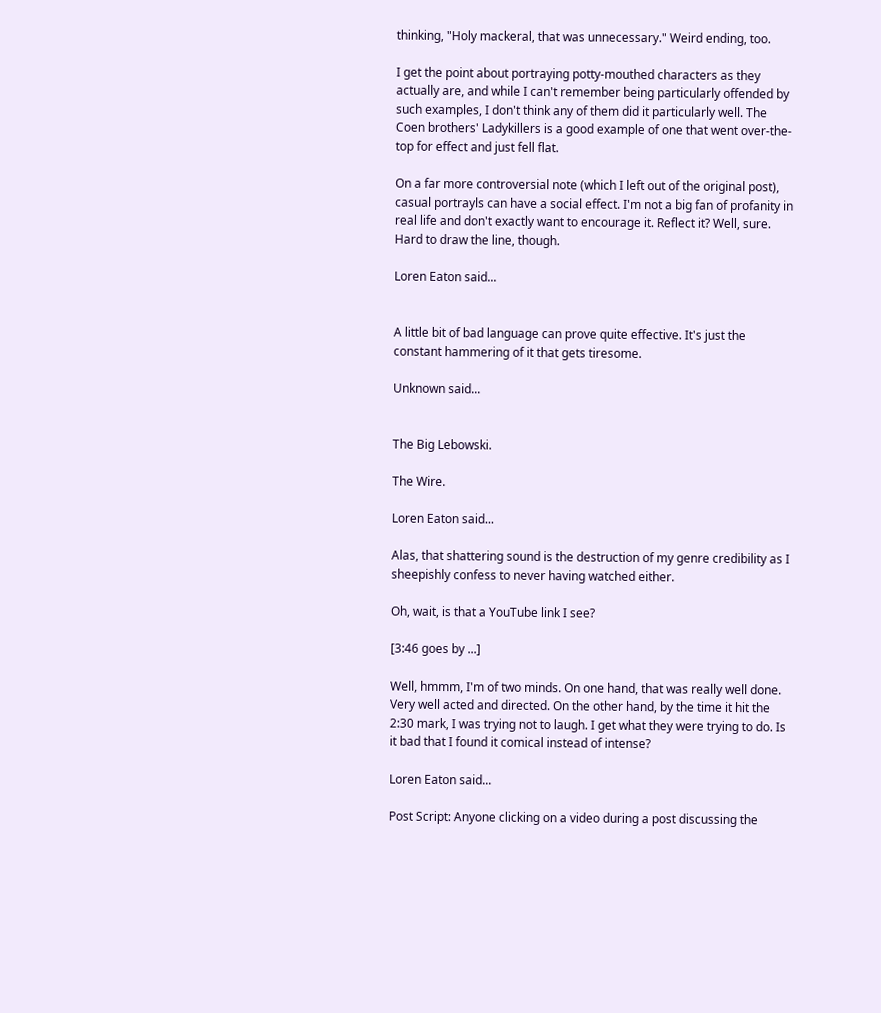thinking, "Holy mackeral, that was unnecessary." Weird ending, too.

I get the point about portraying potty-mouthed characters as they actually are, and while I can't remember being particularly offended by such examples, I don't think any of them did it particularly well. The Coen brothers' Ladykillers is a good example of one that went over-the-top for effect and just fell flat.

On a far more controversial note (which I left out of the original post), casual portrayls can have a social effect. I'm not a big fan of profanity in real life and don't exactly want to encourage it. Reflect it? Well, sure. Hard to draw the line, though.

Loren Eaton said...


A little bit of bad language can prove quite effective. It's just the constant hammering of it that gets tiresome.

Unknown said...


The Big Lebowski.

The Wire.

Loren Eaton said...

Alas, that shattering sound is the destruction of my genre credibility as I sheepishly confess to never having watched either.

Oh, wait, is that a YouTube link I see?

[3:46 goes by ...]

Well, hmmm, I'm of two minds. On one hand, that was really well done. Very well acted and directed. On the other hand, by the time it hit the 2:30 mark, I was trying not to laugh. I get what they were trying to do. Is it bad that I found it comical instead of intense?

Loren Eaton said...

Post Script: Anyone clicking on a video during a post discussing the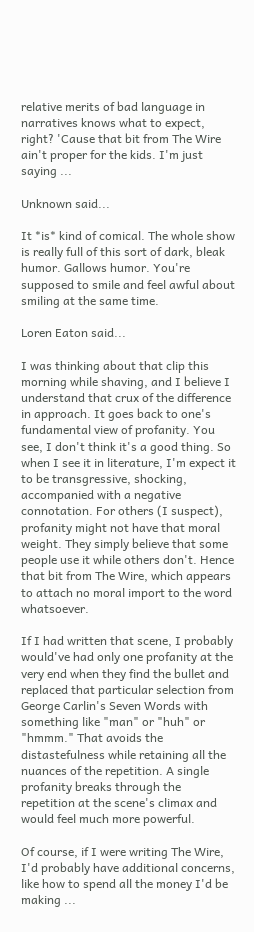relative merits of bad language in narratives knows what to expect, right? 'Cause that bit from The Wire ain't proper for the kids. I'm just saying ...

Unknown said...

It *is* kind of comical. The whole show is really full of this sort of dark, bleak humor. Gallows humor. You're supposed to smile and feel awful about smiling at the same time.

Loren Eaton said...

I was thinking about that clip this morning while shaving, and I believe I understand that crux of the difference in approach. It goes back to one's fundamental view of profanity. You see, I don't think it's a good thing. So when I see it in literature, I'm expect it to be transgressive, shocking, accompanied with a negative connotation. For others (I suspect), profanity might not have that moral weight. They simply believe that some people use it while others don't. Hence that bit from The Wire, which appears to attach no moral import to the word whatsoever.

If I had written that scene, I probably would've had only one profanity at the very end when they find the bullet and replaced that particular selection from George Carlin's Seven Words with something like "man" or "huh" or "hmmm." That avoids the distastefulness while retaining all the nuances of the repetition. A single profanity breaks through the repetition at the scene's climax and would feel much more powerful.

Of course, if I were writing The Wire, I'd probably have additional concerns, like how to spend all the money I'd be making ...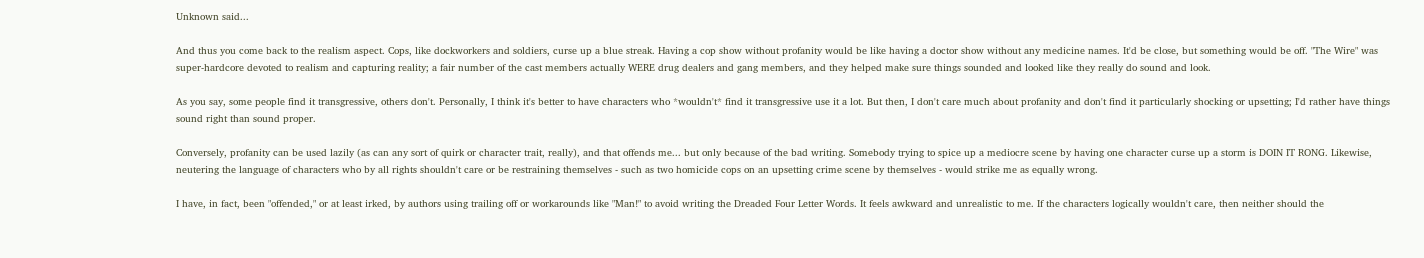Unknown said...

And thus you come back to the realism aspect. Cops, like dockworkers and soldiers, curse up a blue streak. Having a cop show without profanity would be like having a doctor show without any medicine names. It'd be close, but something would be off. "The Wire" was super-hardcore devoted to realism and capturing reality; a fair number of the cast members actually WERE drug dealers and gang members, and they helped make sure things sounded and looked like they really do sound and look.

As you say, some people find it transgressive, others don't. Personally, I think it's better to have characters who *wouldn't* find it transgressive use it a lot. But then, I don't care much about profanity and don't find it particularly shocking or upsetting; I'd rather have things sound right than sound proper.

Conversely, profanity can be used lazily (as can any sort of quirk or character trait, really), and that offends me... but only because of the bad writing. Somebody trying to spice up a mediocre scene by having one character curse up a storm is DOIN IT RONG. Likewise, neutering the language of characters who by all rights shouldn't care or be restraining themselves - such as two homicide cops on an upsetting crime scene by themselves - would strike me as equally wrong.

I have, in fact, been "offended," or at least irked, by authors using trailing off or workarounds like "Man!" to avoid writing the Dreaded Four Letter Words. It feels awkward and unrealistic to me. If the characters logically wouldn't care, then neither should the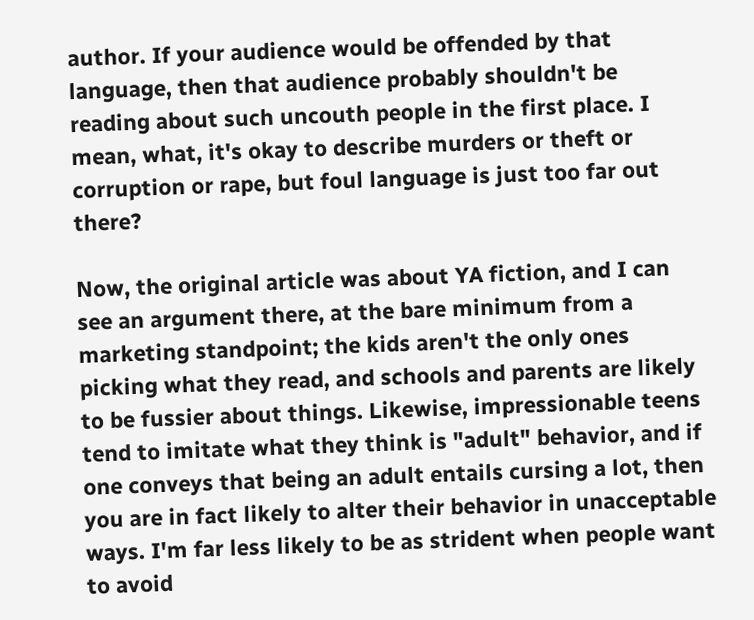author. If your audience would be offended by that language, then that audience probably shouldn't be reading about such uncouth people in the first place. I mean, what, it's okay to describe murders or theft or corruption or rape, but foul language is just too far out there?

Now, the original article was about YA fiction, and I can see an argument there, at the bare minimum from a marketing standpoint; the kids aren't the only ones picking what they read, and schools and parents are likely to be fussier about things. Likewise, impressionable teens tend to imitate what they think is "adult" behavior, and if one conveys that being an adult entails cursing a lot, then you are in fact likely to alter their behavior in unacceptable ways. I'm far less likely to be as strident when people want to avoid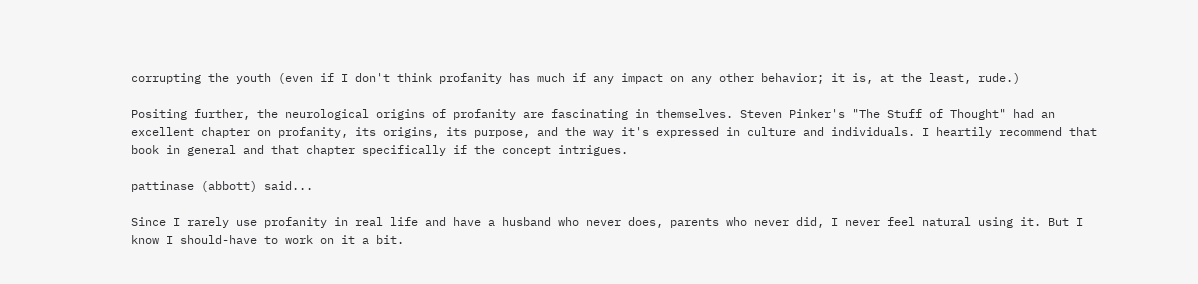corrupting the youth (even if I don't think profanity has much if any impact on any other behavior; it is, at the least, rude.)

Positing further, the neurological origins of profanity are fascinating in themselves. Steven Pinker's "The Stuff of Thought" had an excellent chapter on profanity, its origins, its purpose, and the way it's expressed in culture and individuals. I heartily recommend that book in general and that chapter specifically if the concept intrigues.

pattinase (abbott) said...

Since I rarely use profanity in real life and have a husband who never does, parents who never did, I never feel natural using it. But I know I should-have to work on it a bit.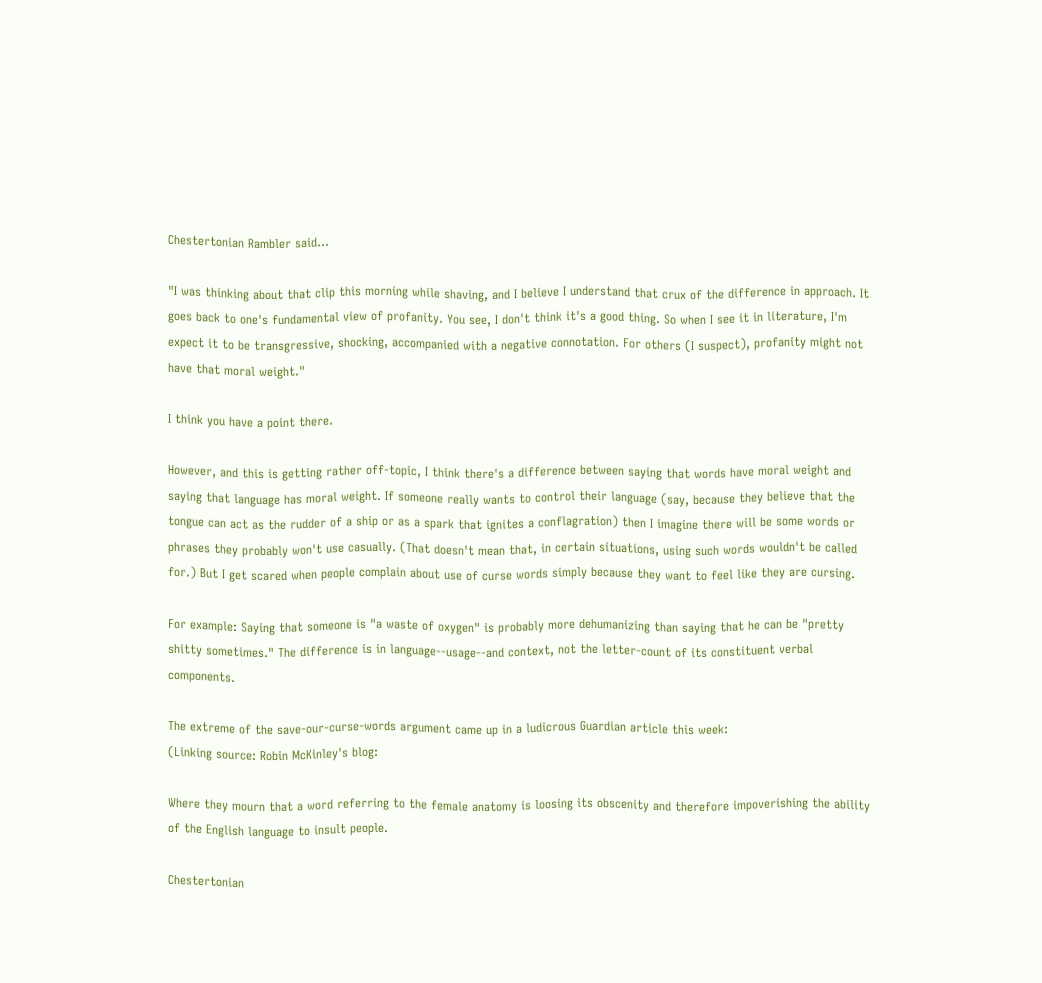Chestertonian Rambler said...

"I was thinking about that clip this morning while shaving, and I believe I understand that crux of the difference in approach. It goes back to one's fundamental view of profanity. You see, I don't think it's a good thing. So when I see it in literature, I'm expect it to be transgressive, shocking, accompanied with a negative connotation. For others (I suspect), profanity might not have that moral weight."

I think you have a point there.

However, and this is getting rather off-topic, I think there's a difference between saying that words have moral weight and saying that language has moral weight. If someone really wants to control their language (say, because they believe that the tongue can act as the rudder of a ship or as a spark that ignites a conflagration) then I imagine there will be some words or phrases they probably won't use casually. (That doesn't mean that, in certain situations, using such words wouldn't be called for.) But I get scared when people complain about use of curse words simply because they want to feel like they are cursing.

For example: Saying that someone is "a waste of oxygen" is probably more dehumanizing than saying that he can be "pretty shitty sometimes." The difference is in language--usage--and context, not the letter-count of its constituent verbal components.

The extreme of the save-our-curse-words argument came up in a ludicrous Guardian article this week:
(Linking source: Robin McKinley's blog:

Where they mourn that a word referring to the female anatomy is loosing its obscenity and therefore impoverishing the ability of the English language to insult people.

Chestertonian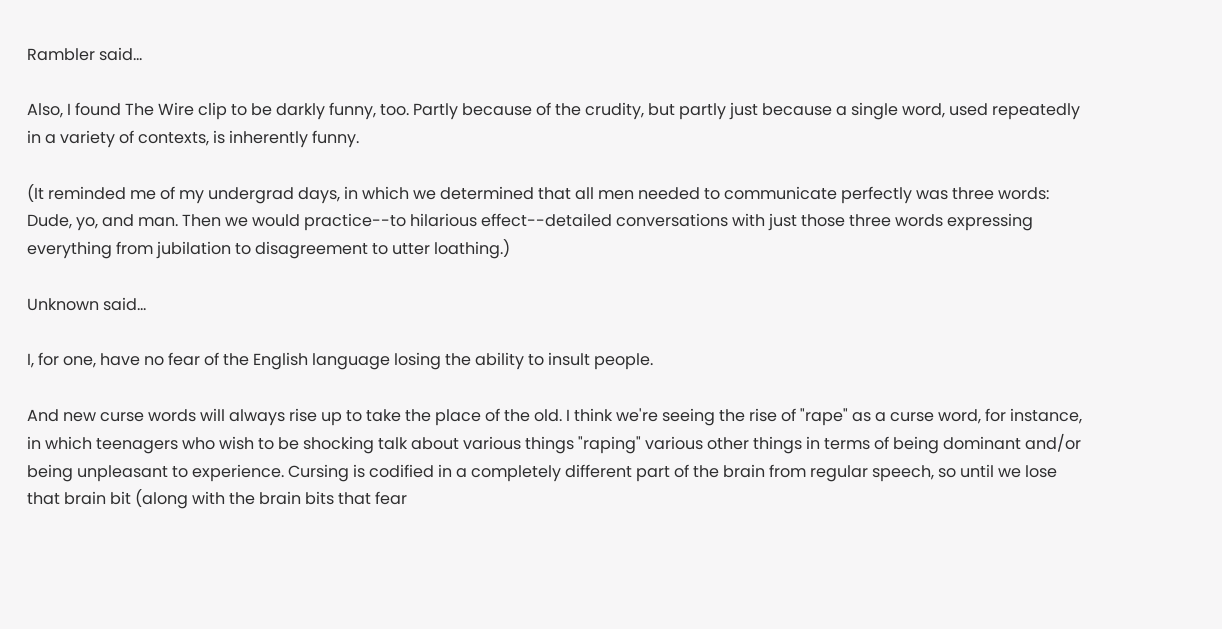Rambler said...

Also, I found The Wire clip to be darkly funny, too. Partly because of the crudity, but partly just because a single word, used repeatedly in a variety of contexts, is inherently funny.

(It reminded me of my undergrad days, in which we determined that all men needed to communicate perfectly was three words: Dude, yo, and man. Then we would practice--to hilarious effect--detailed conversations with just those three words expressing everything from jubilation to disagreement to utter loathing.)

Unknown said...

I, for one, have no fear of the English language losing the ability to insult people.

And new curse words will always rise up to take the place of the old. I think we're seeing the rise of "rape" as a curse word, for instance, in which teenagers who wish to be shocking talk about various things "raping" various other things in terms of being dominant and/or being unpleasant to experience. Cursing is codified in a completely different part of the brain from regular speech, so until we lose that brain bit (along with the brain bits that fear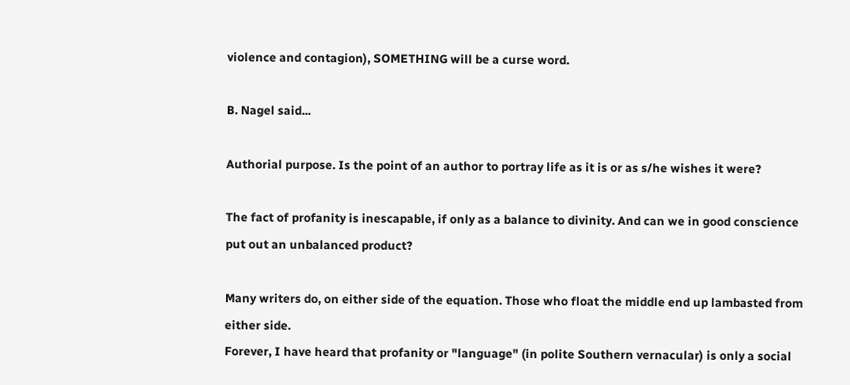violence and contagion), SOMETHING will be a curse word.

B. Nagel said...

Authorial purpose. Is the point of an author to portray life as it is or as s/he wishes it were?

The fact of profanity is inescapable, if only as a balance to divinity. And can we in good conscience put out an unbalanced product?

Many writers do, on either side of the equation. Those who float the middle end up lambasted from either side.
Forever, I have heard that profanity or "language" (in polite Southern vernacular) is only a social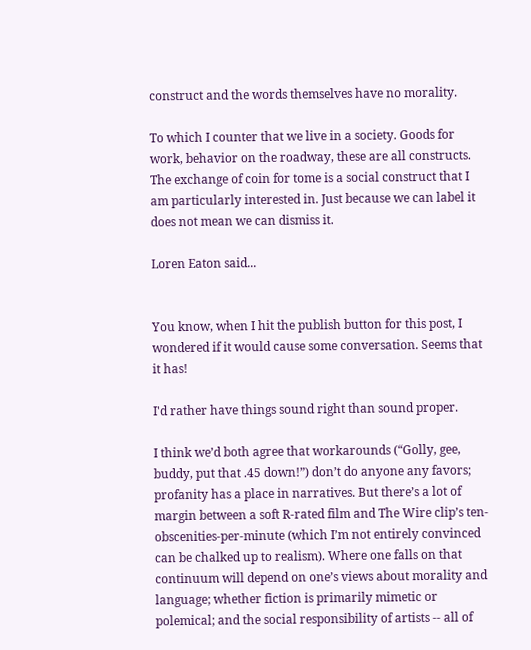construct and the words themselves have no morality.

To which I counter that we live in a society. Goods for work, behavior on the roadway, these are all constructs. The exchange of coin for tome is a social construct that I am particularly interested in. Just because we can label it does not mean we can dismiss it.

Loren Eaton said...


You know, when I hit the publish button for this post, I wondered if it would cause some conversation. Seems that it has!

I'd rather have things sound right than sound proper.

I think we’d both agree that workarounds (“Golly, gee, buddy, put that .45 down!”) don’t do anyone any favors; profanity has a place in narratives. But there’s a lot of margin between a soft R-rated film and The Wire clip’s ten-obscenities-per-minute (which I’m not entirely convinced can be chalked up to realism). Where one falls on that continuum will depend on one’s views about morality and language; whether fiction is primarily mimetic or polemical; and the social responsibility of artists -- all of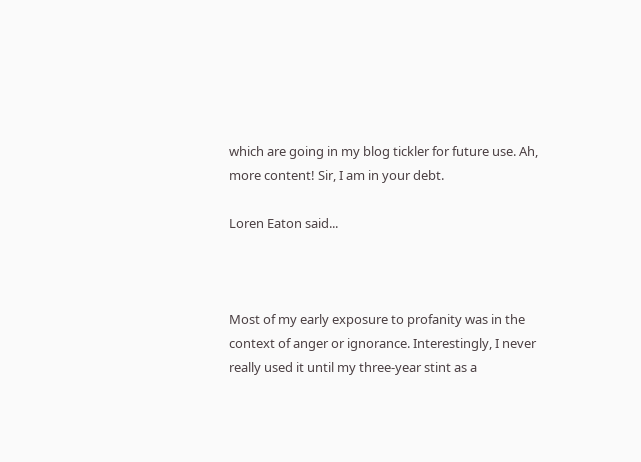which are going in my blog tickler for future use. Ah, more content! Sir, I am in your debt.

Loren Eaton said...



Most of my early exposure to profanity was in the context of anger or ignorance. Interestingly, I never really used it until my three-year stint as a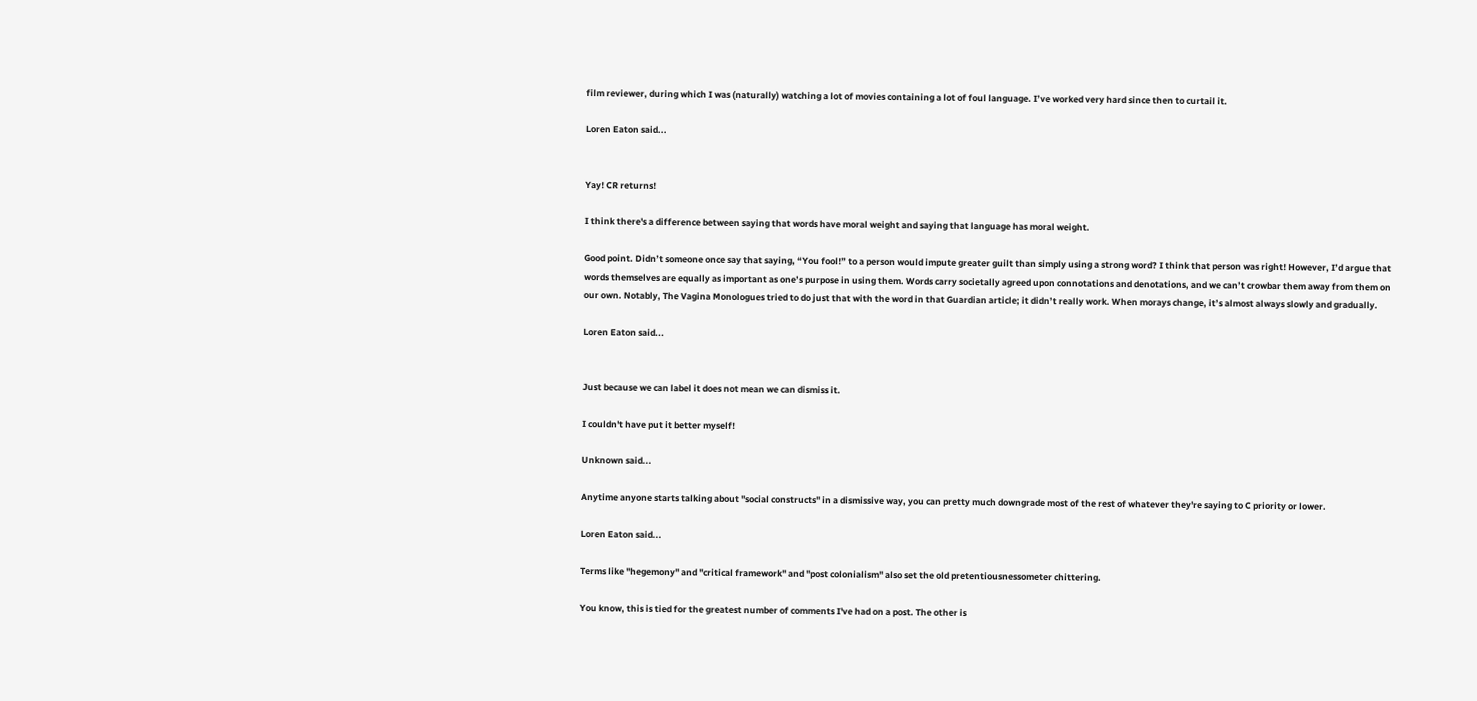film reviewer, during which I was (naturally) watching a lot of movies containing a lot of foul language. I’ve worked very hard since then to curtail it.

Loren Eaton said...


Yay! CR returns!

I think there's a difference between saying that words have moral weight and saying that language has moral weight.

Good point. Didn’t someone once say that saying, “You fool!” to a person would impute greater guilt than simply using a strong word? I think that person was right! However, I’d argue that words themselves are equally as important as one’s purpose in using them. Words carry societally agreed upon connotations and denotations, and we can’t crowbar them away from them on our own. Notably, The Vagina Monologues tried to do just that with the word in that Guardian article; it didn’t really work. When morays change, it’s almost always slowly and gradually.

Loren Eaton said...


Just because we can label it does not mean we can dismiss it.

I couldn't have put it better myself!

Unknown said...

Anytime anyone starts talking about "social constructs" in a dismissive way, you can pretty much downgrade most of the rest of whatever they're saying to C priority or lower.

Loren Eaton said...

Terms like "hegemony" and "critical framework" and "post colonialism" also set the old pretentiousnessometer chittering.

You know, this is tied for the greatest number of comments I've had on a post. The other is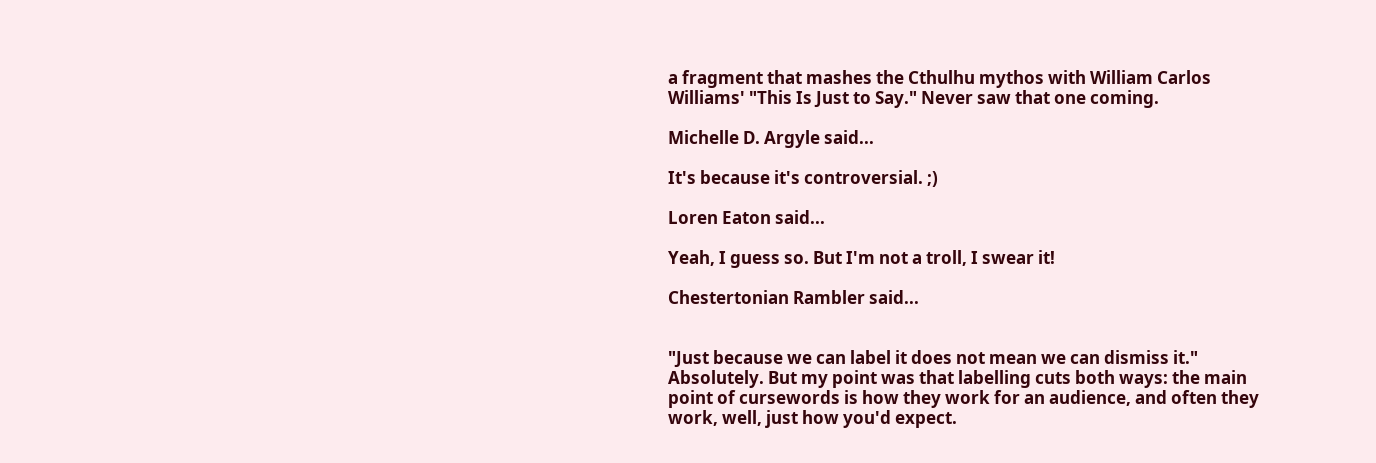a fragment that mashes the Cthulhu mythos with William Carlos Williams' "This Is Just to Say." Never saw that one coming.

Michelle D. Argyle said...

It's because it's controversial. ;)

Loren Eaton said...

Yeah, I guess so. But I'm not a troll, I swear it!

Chestertonian Rambler said...


"Just because we can label it does not mean we can dismiss it." Absolutely. But my point was that labelling cuts both ways: the main point of cursewords is how they work for an audience, and often they work, well, just how you'd expect.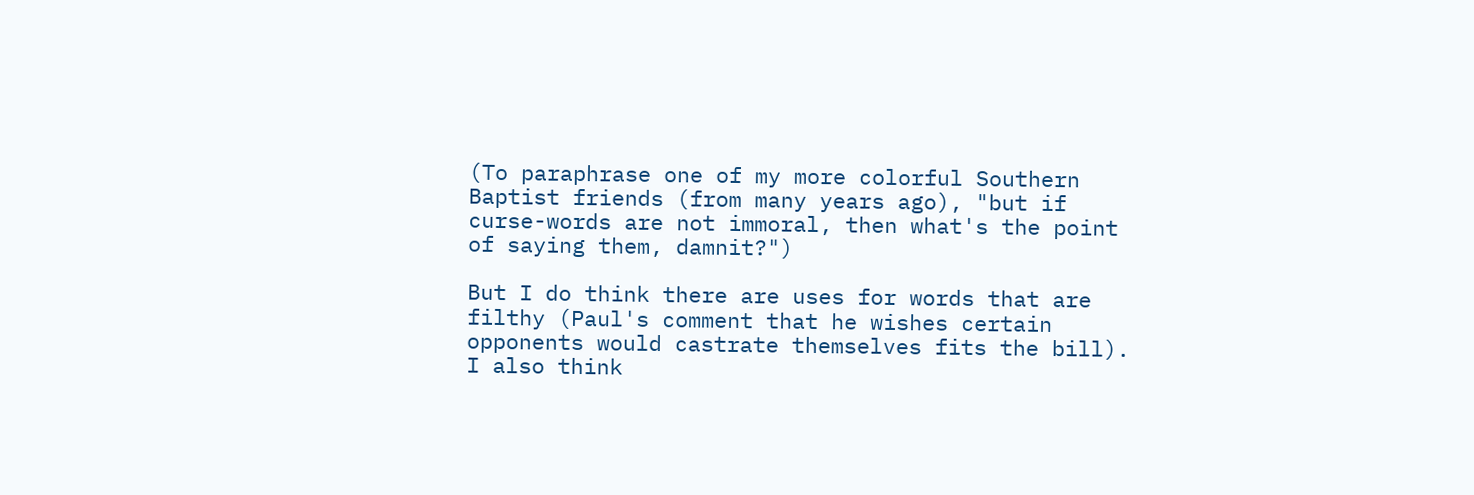(To paraphrase one of my more colorful Southern Baptist friends (from many years ago), "but if curse-words are not immoral, then what's the point of saying them, damnit?")

But I do think there are uses for words that are filthy (Paul's comment that he wishes certain opponents would castrate themselves fits the bill). I also think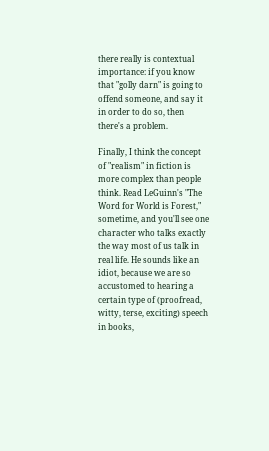there really is contextual importance: if you know that "golly darn" is going to offend someone, and say it in order to do so, then there's a problem.

Finally, I think the concept of "realism" in fiction is more complex than people think. Read LeGuinn's "The Word for World is Forest," sometime, and you'll see one character who talks exactly the way most of us talk in real life. He sounds like an idiot, because we are so accustomed to hearing a certain type of (proofread, witty, terse, exciting) speech in books,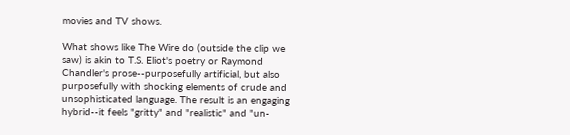movies and TV shows.

What shows like The Wire do (outside the clip we saw) is akin to T.S. Eliot's poetry or Raymond Chandler's prose--purposefully artificial, but also purposefully with shocking elements of crude and unsophisticated language. The result is an engaging hybrid--it feels "gritty" and "realistic" and "un-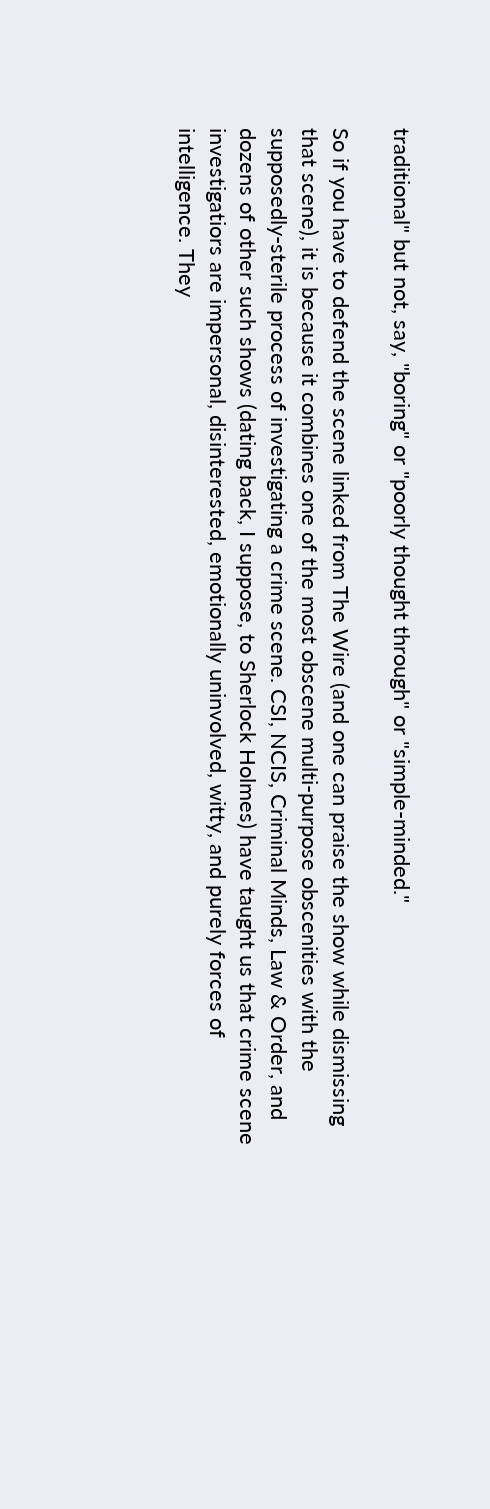traditional" but not, say, "boring" or "poorly thought through" or "simple-minded."

So if you have to defend the scene linked from The Wire (and one can praise the show while dismissing that scene), it is because it combines one of the most obscene multi-purpose obscenities with the supposedly-sterile process of investigating a crime scene. CSI, NCIS, Criminal Minds, Law & Order, and dozens of other such shows (dating back, I suppose, to Sherlock Holmes) have taught us that crime scene investigatiors are impersonal, disinterested, emotionally uninvolved, witty, and purely forces of intelligence. They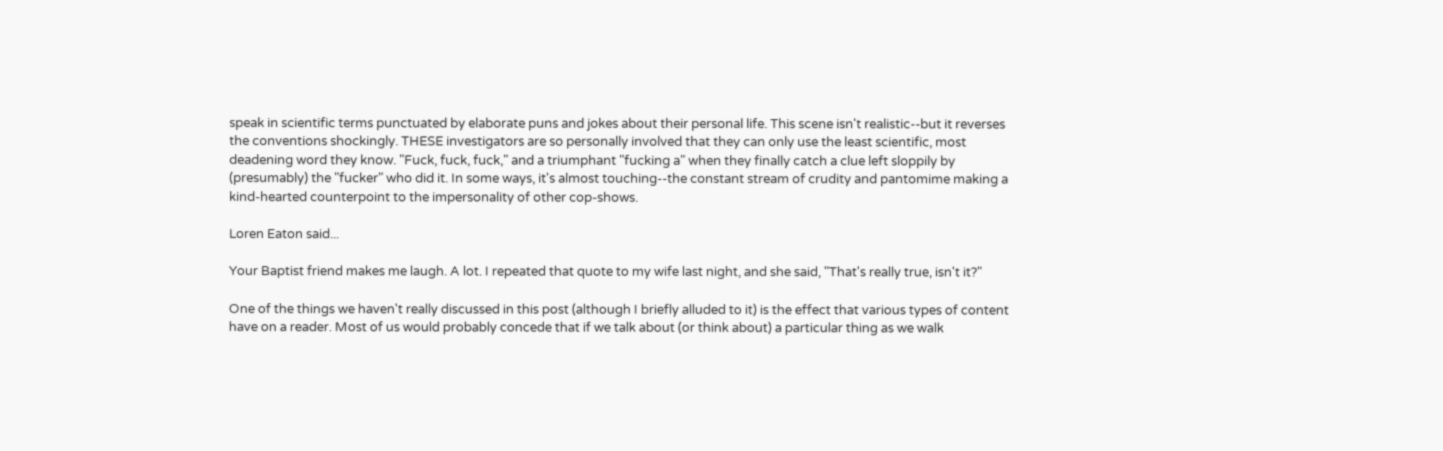speak in scientific terms punctuated by elaborate puns and jokes about their personal life. This scene isn't realistic--but it reverses the conventions shockingly. THESE investigators are so personally involved that they can only use the least scientific, most deadening word they know. "Fuck, fuck, fuck," and a triumphant "fucking a" when they finally catch a clue left sloppily by (presumably) the "fucker" who did it. In some ways, it's almost touching--the constant stream of crudity and pantomime making a kind-hearted counterpoint to the impersonality of other cop-shows.

Loren Eaton said...

Your Baptist friend makes me laugh. A lot. I repeated that quote to my wife last night, and she said, "That's really true, isn't it?"

One of the things we haven't really discussed in this post (although I briefly alluded to it) is the effect that various types of content have on a reader. Most of us would probably concede that if we talk about (or think about) a particular thing as we walk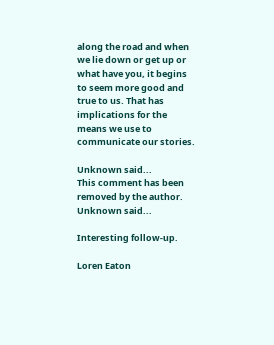along the road and when we lie down or get up or what have you, it begins to seem more good and true to us. That has implications for the means we use to communicate our stories.

Unknown said...
This comment has been removed by the author.
Unknown said...

Interesting follow-up.

Loren Eaton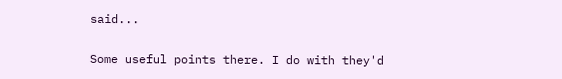said...

Some useful points there. I do with they'd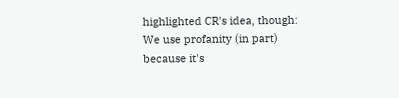highlighted CR's idea, though: We use profanity (in part) because it's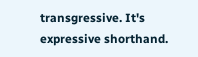transgressive. It's expressive shorthand.